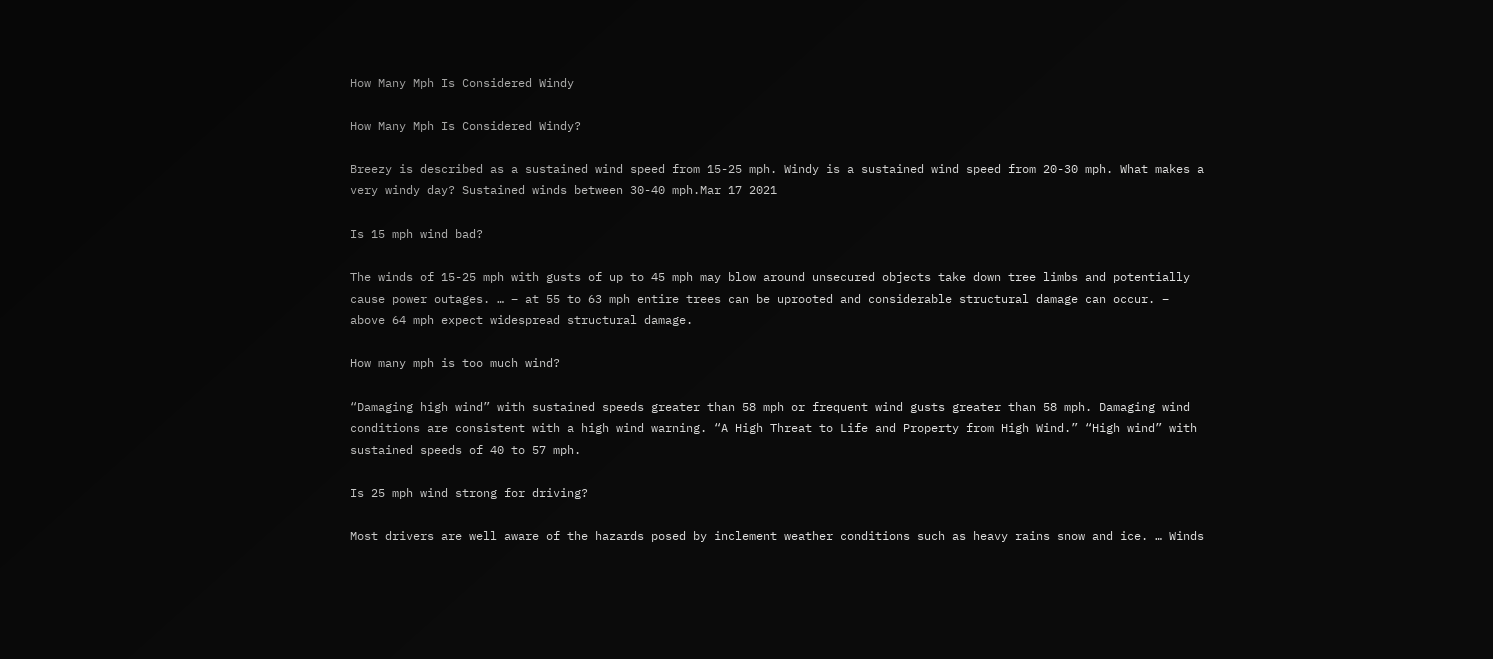How Many Mph Is Considered Windy

How Many Mph Is Considered Windy?

Breezy is described as a sustained wind speed from 15-25 mph. Windy is a sustained wind speed from 20-30 mph. What makes a very windy day? Sustained winds between 30-40 mph.Mar 17 2021

Is 15 mph wind bad?

The winds of 15-25 mph with gusts of up to 45 mph may blow around unsecured objects take down tree limbs and potentially cause power outages. … – at 55 to 63 mph entire trees can be uprooted and considerable structural damage can occur. – above 64 mph expect widespread structural damage.

How many mph is too much wind?

“Damaging high wind” with sustained speeds greater than 58 mph or frequent wind gusts greater than 58 mph. Damaging wind conditions are consistent with a high wind warning. “A High Threat to Life and Property from High Wind.” “High wind” with sustained speeds of 40 to 57 mph.

Is 25 mph wind strong for driving?

Most drivers are well aware of the hazards posed by inclement weather conditions such as heavy rains snow and ice. … Winds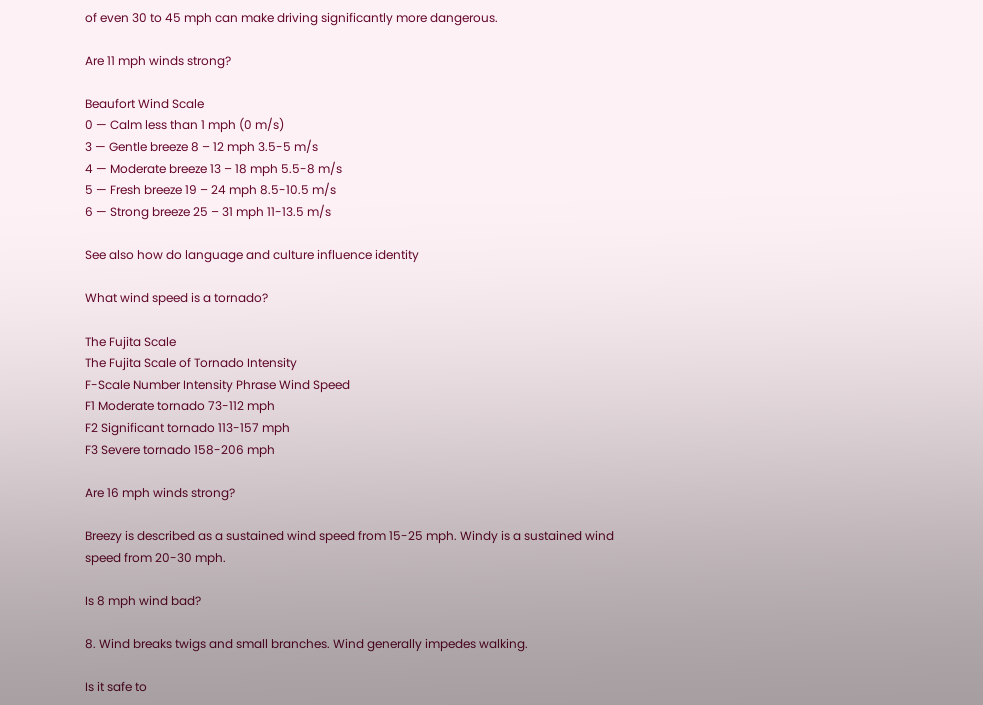of even 30 to 45 mph can make driving significantly more dangerous.

Are 11 mph winds strong?

Beaufort Wind Scale
0 — Calm less than 1 mph (0 m/s)
3 — Gentle breeze 8 – 12 mph 3.5-5 m/s
4 — Moderate breeze 13 – 18 mph 5.5-8 m/s
5 — Fresh breeze 19 – 24 mph 8.5-10.5 m/s
6 — Strong breeze 25 – 31 mph 11-13.5 m/s

See also how do language and culture influence identity

What wind speed is a tornado?

The Fujita Scale
The Fujita Scale of Tornado Intensity
F-Scale Number Intensity Phrase Wind Speed
F1 Moderate tornado 73-112 mph
F2 Significant tornado 113-157 mph
F3 Severe tornado 158-206 mph

Are 16 mph winds strong?

Breezy is described as a sustained wind speed from 15-25 mph. Windy is a sustained wind speed from 20-30 mph.

Is 8 mph wind bad?

8. Wind breaks twigs and small branches. Wind generally impedes walking.

Is it safe to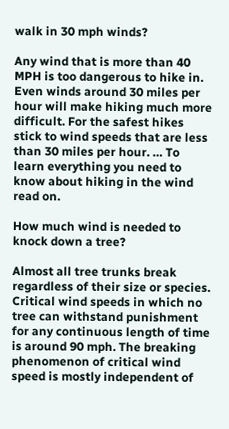walk in 30 mph winds?

Any wind that is more than 40 MPH is too dangerous to hike in. Even winds around 30 miles per hour will make hiking much more difficult. For the safest hikes stick to wind speeds that are less than 30 miles per hour. … To learn everything you need to know about hiking in the wind read on.

How much wind is needed to knock down a tree?

Almost all tree trunks break regardless of their size or species. Critical wind speeds in which no tree can withstand punishment for any continuous length of time is around 90 mph. The breaking phenomenon of critical wind speed is mostly independent of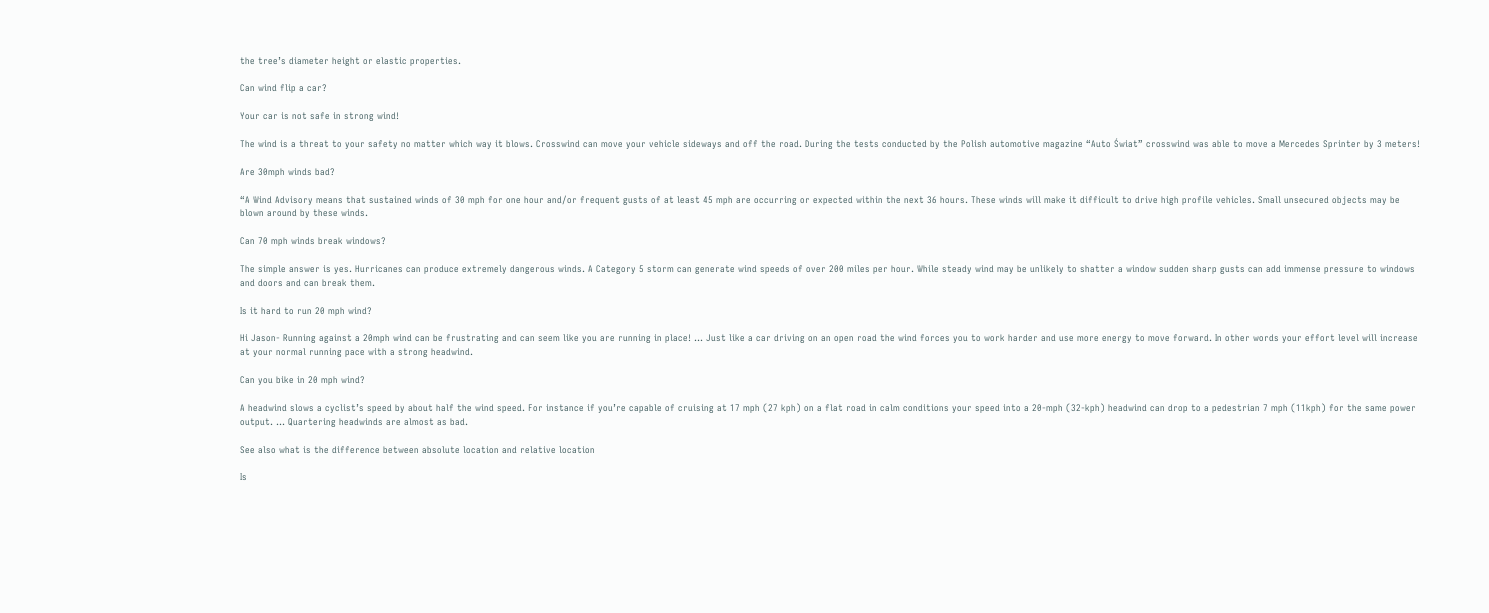the tree’s diameter height or elastic properties.

Can wind flip a car?

Your car is not safe in strong wind!

The wind is a threat to your safety no matter which way it blows. Crosswind can move your vehicle sideways and off the road. During the tests conducted by the Polish automotive magazine “Auto Świat” crosswind was able to move a Mercedes Sprinter by 3 meters!

Are 30mph winds bad?

“A Wind Advisory means that sustained winds of 30 mph for one hour and/or frequent gusts of at least 45 mph are occurring or expected within the next 36 hours. These winds will make it difficult to drive high profile vehicles. Small unsecured objects may be blown around by these winds.

Can 70 mph winds break windows?

The simple answer is yes. Hurricanes can produce extremely dangerous winds. A Category 5 storm can generate wind speeds of over 200 miles per hour. While steady wind may be unlikely to shatter a window sudden sharp gusts can add immense pressure to windows and doors and can break them.

Is it hard to run 20 mph wind?

Hi Jason- Running against a 20mph wind can be frustrating and can seem like you are running in place! … Just like a car driving on an open road the wind forces you to work harder and use more energy to move forward. In other words your effort level will increase at your normal running pace with a strong headwind.

Can you bike in 20 mph wind?

A headwind slows a cyclist’s speed by about half the wind speed. For instance if you’re capable of cruising at 17 mph (27 kph) on a flat road in calm conditions your speed into a 20-mph (32-kph) headwind can drop to a pedestrian 7 mph (11kph) for the same power output. … Quartering headwinds are almost as bad.

See also what is the difference between absolute location and relative location

Is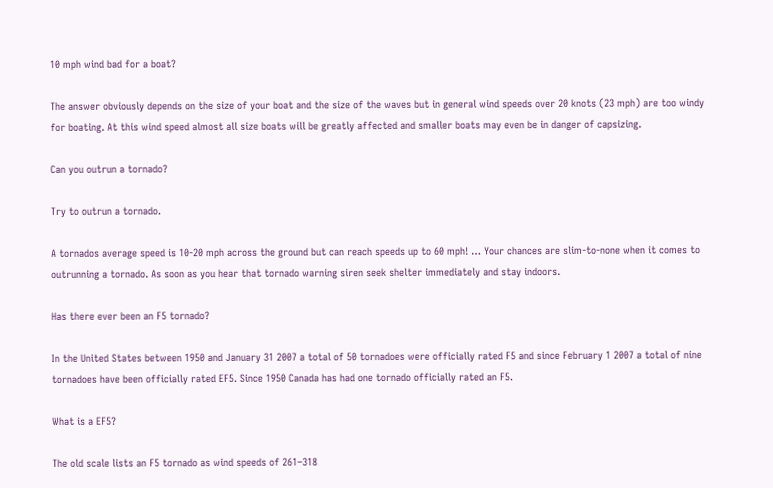10 mph wind bad for a boat?

The answer obviously depends on the size of your boat and the size of the waves but in general wind speeds over 20 knots (23 mph) are too windy for boating. At this wind speed almost all size boats will be greatly affected and smaller boats may even be in danger of capsizing.

Can you outrun a tornado?

Try to outrun a tornado.

A tornados average speed is 10-20 mph across the ground but can reach speeds up to 60 mph! … Your chances are slim-to-none when it comes to outrunning a tornado. As soon as you hear that tornado warning siren seek shelter immediately and stay indoors.

Has there ever been an F5 tornado?

In the United States between 1950 and January 31 2007 a total of 50 tornadoes were officially rated F5 and since February 1 2007 a total of nine tornadoes have been officially rated EF5. Since 1950 Canada has had one tornado officially rated an F5.

What is a EF5?

The old scale lists an F5 tornado as wind speeds of 261–318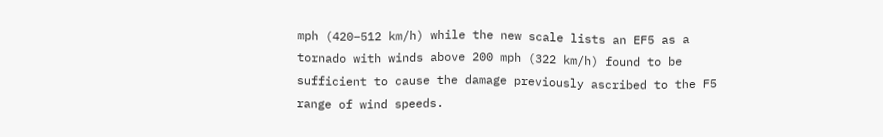mph (420–512 km/h) while the new scale lists an EF5 as a tornado with winds above 200 mph (322 km/h) found to be sufficient to cause the damage previously ascribed to the F5 range of wind speeds.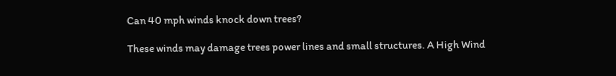Can 40 mph winds knock down trees?

These winds may damage trees power lines and small structures. A High Wind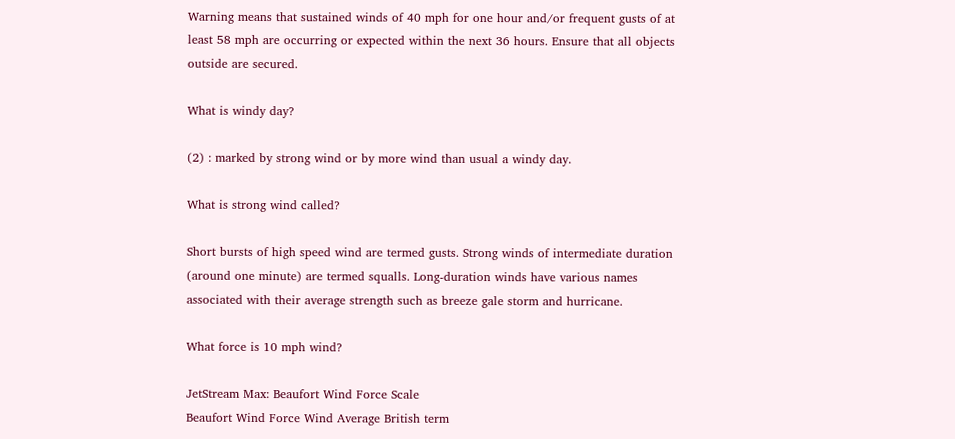Warning means that sustained winds of 40 mph for one hour and/or frequent gusts of at least 58 mph are occurring or expected within the next 36 hours. Ensure that all objects outside are secured.

What is windy day?

(2) : marked by strong wind or by more wind than usual a windy day.

What is strong wind called?

Short bursts of high speed wind are termed gusts. Strong winds of intermediate duration (around one minute) are termed squalls. Long-duration winds have various names associated with their average strength such as breeze gale storm and hurricane.

What force is 10 mph wind?

JetStream Max: Beaufort Wind Force Scale
Beaufort Wind Force Wind Average British term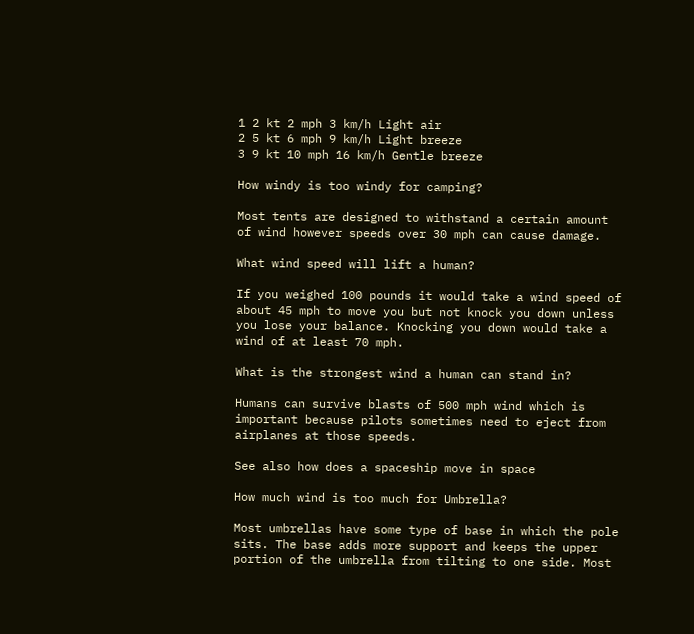1 2 kt 2 mph 3 km/h Light air
2 5 kt 6 mph 9 km/h Light breeze
3 9 kt 10 mph 16 km/h Gentle breeze

How windy is too windy for camping?

Most tents are designed to withstand a certain amount of wind however speeds over 30 mph can cause damage.

What wind speed will lift a human?

If you weighed 100 pounds it would take a wind speed of about 45 mph to move you but not knock you down unless you lose your balance. Knocking you down would take a wind of at least 70 mph.

What is the strongest wind a human can stand in?

Humans can survive blasts of 500 mph wind which is important because pilots sometimes need to eject from airplanes at those speeds.

See also how does a spaceship move in space

How much wind is too much for Umbrella?

Most umbrellas have some type of base in which the pole sits. The base adds more support and keeps the upper portion of the umbrella from tilting to one side. Most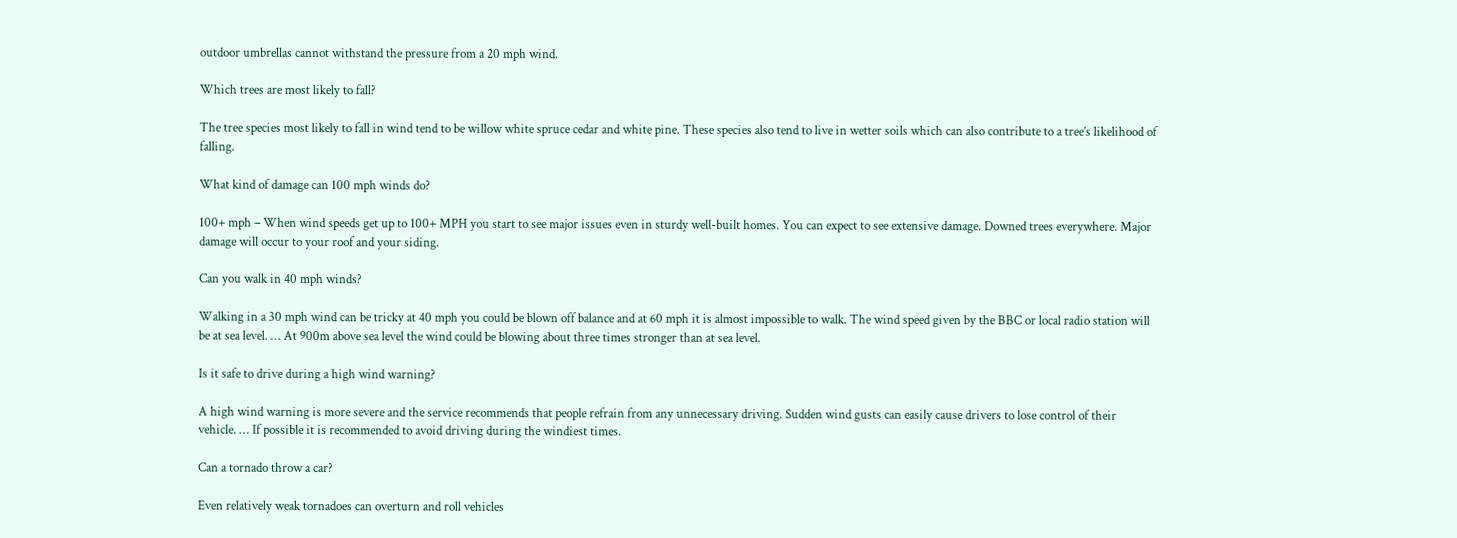outdoor umbrellas cannot withstand the pressure from a 20 mph wind.

Which trees are most likely to fall?

The tree species most likely to fall in wind tend to be willow white spruce cedar and white pine. These species also tend to live in wetter soils which can also contribute to a tree’s likelihood of falling.

What kind of damage can 100 mph winds do?

100+ mph – When wind speeds get up to 100+ MPH you start to see major issues even in sturdy well-built homes. You can expect to see extensive damage. Downed trees everywhere. Major damage will occur to your roof and your siding.

Can you walk in 40 mph winds?

Walking in a 30 mph wind can be tricky at 40 mph you could be blown off balance and at 60 mph it is almost impossible to walk. The wind speed given by the BBC or local radio station will be at sea level. … At 900m above sea level the wind could be blowing about three times stronger than at sea level.

Is it safe to drive during a high wind warning?

A high wind warning is more severe and the service recommends that people refrain from any unnecessary driving. Sudden wind gusts can easily cause drivers to lose control of their vehicle. … If possible it is recommended to avoid driving during the windiest times.

Can a tornado throw a car?

Even relatively weak tornadoes can overturn and roll vehicles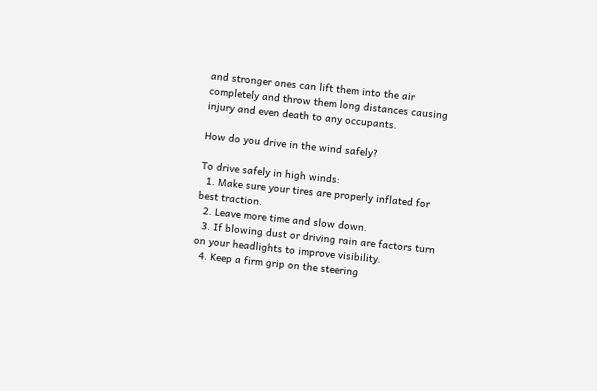and stronger ones can lift them into the air completely and throw them long distances causing injury and even death to any occupants.

How do you drive in the wind safely?

To drive safely in high winds:
  1. Make sure your tires are properly inflated for best traction.
  2. Leave more time and slow down.
  3. If blowing dust or driving rain are factors turn on your headlights to improve visibility.
  4. Keep a firm grip on the steering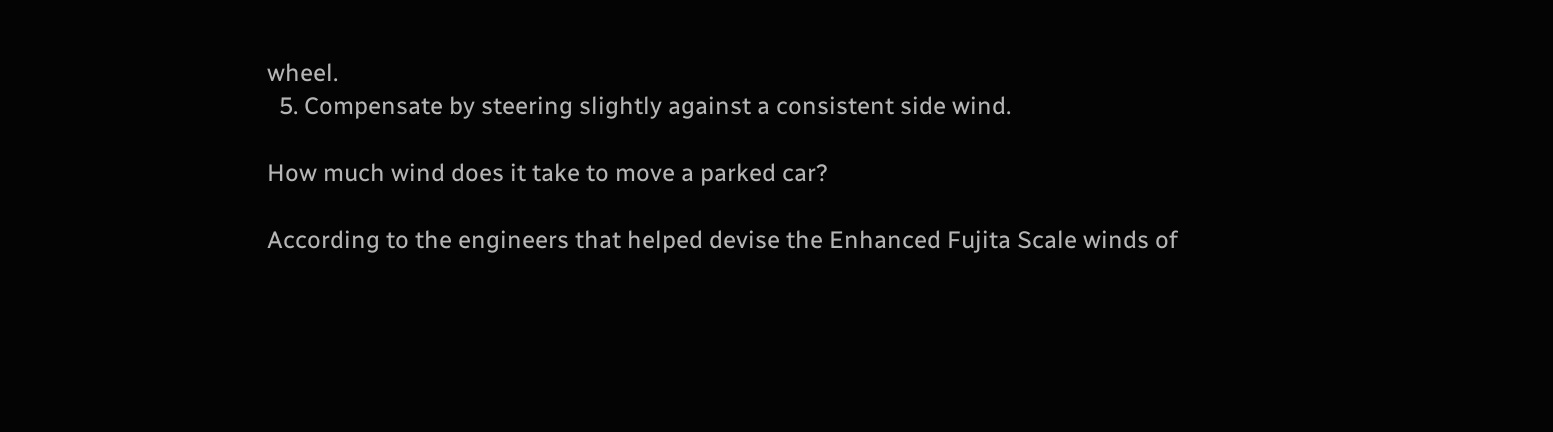wheel.
  5. Compensate by steering slightly against a consistent side wind.

How much wind does it take to move a parked car?

According to the engineers that helped devise the Enhanced Fujita Scale winds of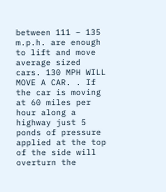between 111 – 135 m.p.h. are enough to lift and move average sized cars. 130 MPH WILL MOVE A CAR. . If the car is moving at 60 miles per hour along a highway just 5 ponds of pressure applied at the top of the side will overturn the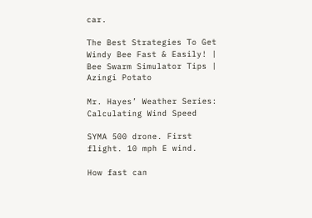car.

The Best Strategies To Get Windy Bee Fast & Easily! | Bee Swarm Simulator Tips | Azingi Potato

Mr. Hayes’ Weather Series: Calculating Wind Speed

SYMA 500 drone. First flight. 10 mph E wind.

How fast can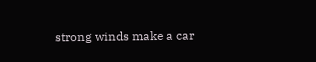strong winds make a car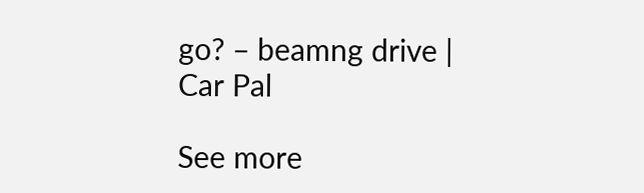go? – beamng drive | Car Pal

See more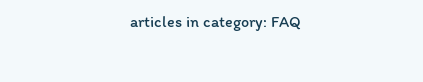articles in category: FAQ